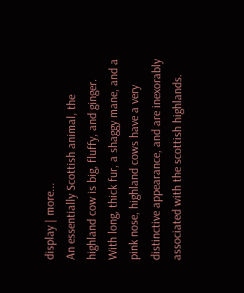display | more...
An essentially Scottish animal, the highland cow is big, fluffy, and ginger. With long, thick fur, a shaggy mane, and a pink nose, highland cows have a very distinctive appearance, and are inexorably associated with the scottish highlands.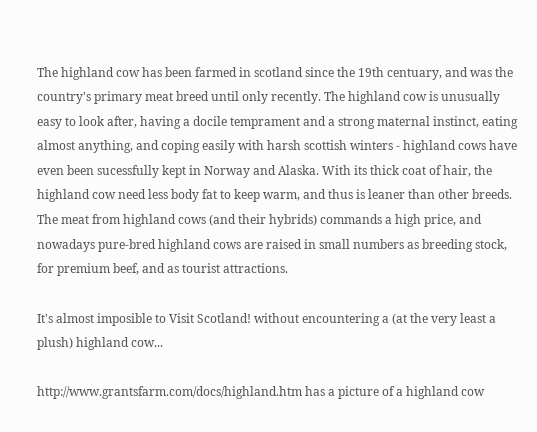The highland cow has been farmed in scotland since the 19th centuary, and was the country's primary meat breed until only recently. The highland cow is unusually easy to look after, having a docile temprament and a strong maternal instinct, eating almost anything, and coping easily with harsh scottish winters - highland cows have even been sucessfully kept in Norway and Alaska. With its thick coat of hair, the highland cow need less body fat to keep warm, and thus is leaner than other breeds. The meat from highland cows (and their hybrids) commands a high price, and nowadays pure-bred highland cows are raised in small numbers as breeding stock, for premium beef, and as tourist attractions.

It's almost imposible to Visit Scotland! without encountering a (at the very least a plush) highland cow...

http://www.grantsfarm.com/docs/highland.htm has a picture of a highland cow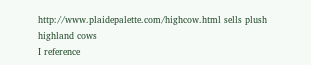http://www.plaidepalette.com/highcow.html sells plush highland cows
I reference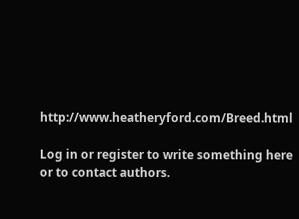http://www.heatheryford.com/Breed.html

Log in or register to write something here or to contact authors.